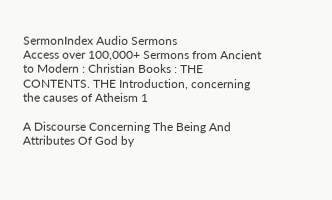SermonIndex Audio Sermons
Access over 100,000+ Sermons from Ancient to Modern : Christian Books : THE CONTENTS. THE Introduction, concerning the causes of Atheism 1

A Discourse Concerning The Being And Attributes Of God by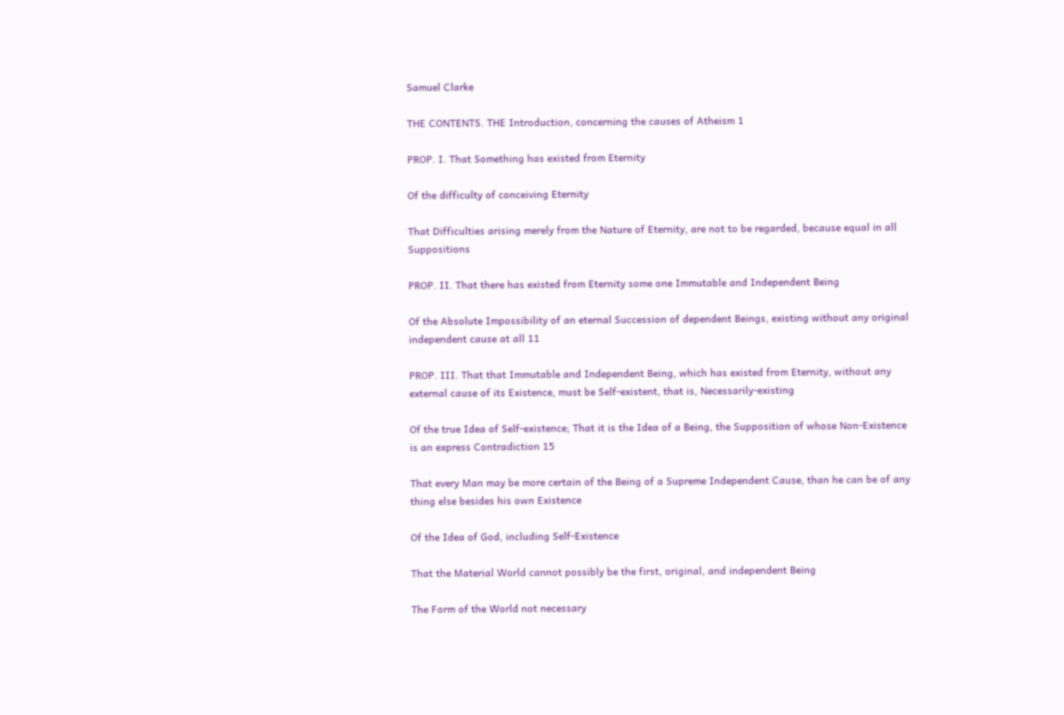Samuel Clarke

THE CONTENTS. THE Introduction, concerning the causes of Atheism 1

PROP. I. That Something has existed from Eternity

Of the difficulty of conceiving Eternity

That Difficulties arising merely from the Nature of Eternity, are not to be regarded, because equal in all Suppositions

PROP. II. That there has existed from Eternity some one Immutable and Independent Being

Of the Absolute Impossibility of an eternal Succession of dependent Beings, existing without any original independent cause at all 11

PROP. III. That that Immutable and Independent Being, which has existed from Eternity, without any external cause of its Existence, must be Self-existent, that is, Necessarily-existing

Of the true Idea of Self-existence; That it is the Idea of a Being, the Supposition of whose Non-Existence is an express Contradiction 15

That every Man may be more certain of the Being of a Supreme Independent Cause, than he can be of any thing else besides his own Existence

Of the Idea of God, including Self-Existence

That the Material World cannot possibly be the first, original, and independent Being

The Form of the World not necessary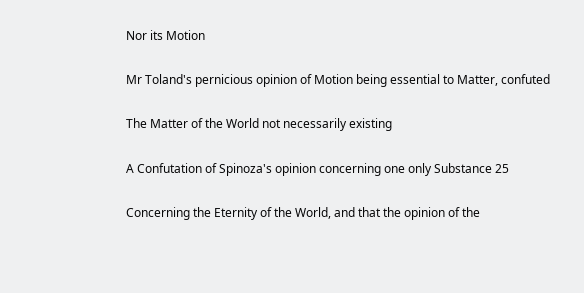Nor its Motion

Mr Toland's pernicious opinion of Motion being essential to Matter, confuted

The Matter of the World not necessarily existing

A Confutation of Spinoza's opinion concerning one only Substance 25

Concerning the Eternity of the World, and that the opinion of the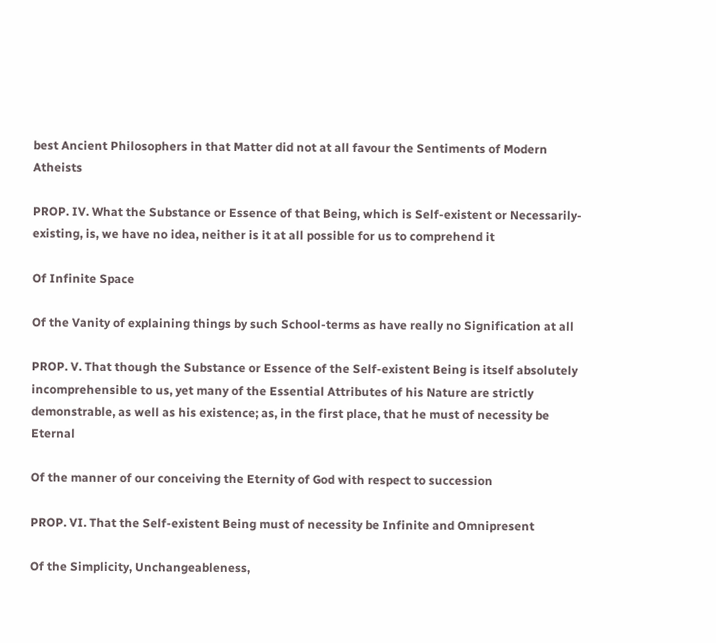best Ancient Philosophers in that Matter did not at all favour the Sentiments of Modern Atheists

PROP. IV. What the Substance or Essence of that Being, which is Self-existent or Necessarily-existing, is, we have no idea, neither is it at all possible for us to comprehend it

Of Infinite Space

Of the Vanity of explaining things by such School-terms as have really no Signification at all

PROP. V. That though the Substance or Essence of the Self-existent Being is itself absolutely incomprehensible to us, yet many of the Essential Attributes of his Nature are strictly demonstrable, as well as his existence; as, in the first place, that he must of necessity be Eternal

Of the manner of our conceiving the Eternity of God with respect to succession

PROP. VI. That the Self-existent Being must of necessity be Infinite and Omnipresent

Of the Simplicity, Unchangeableness,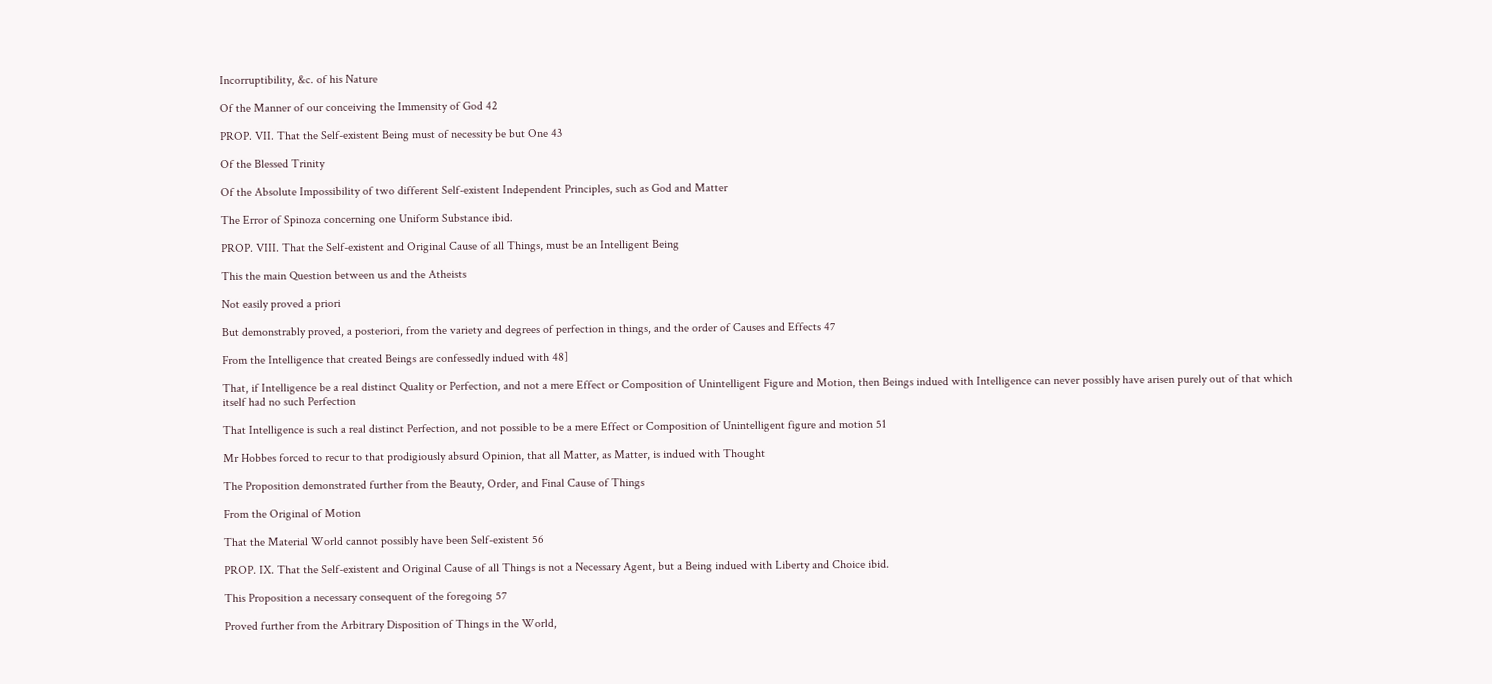Incorruptibility, &c. of his Nature

Of the Manner of our conceiving the Immensity of God 42

PROP. VII. That the Self-existent Being must of necessity be but One 43

Of the Blessed Trinity

Of the Absolute Impossibility of two different Self-existent Independent Principles, such as God and Matter

The Error of Spinoza concerning one Uniform Substance ibid.

PROP. VIII. That the Self-existent and Original Cause of all Things, must be an Intelligent Being

This the main Question between us and the Atheists

Not easily proved a priori

But demonstrably proved, a posteriori, from the variety and degrees of perfection in things, and the order of Causes and Effects 47

From the Intelligence that created Beings are confessedly indued with 48]

That, if Intelligence be a real distinct Quality or Perfection, and not a mere Effect or Composition of Unintelligent Figure and Motion, then Beings indued with Intelligence can never possibly have arisen purely out of that which itself had no such Perfection

That Intelligence is such a real distinct Perfection, and not possible to be a mere Effect or Composition of Unintelligent figure and motion 51

Mr Hobbes forced to recur to that prodigiously absurd Opinion, that all Matter, as Matter, is indued with Thought

The Proposition demonstrated further from the Beauty, Order, and Final Cause of Things

From the Original of Motion

That the Material World cannot possibly have been Self-existent 56

PROP. IX. That the Self-existent and Original Cause of all Things is not a Necessary Agent, but a Being indued with Liberty and Choice ibid.

This Proposition a necessary consequent of the foregoing 57

Proved further from the Arbitrary Disposition of Things in the World,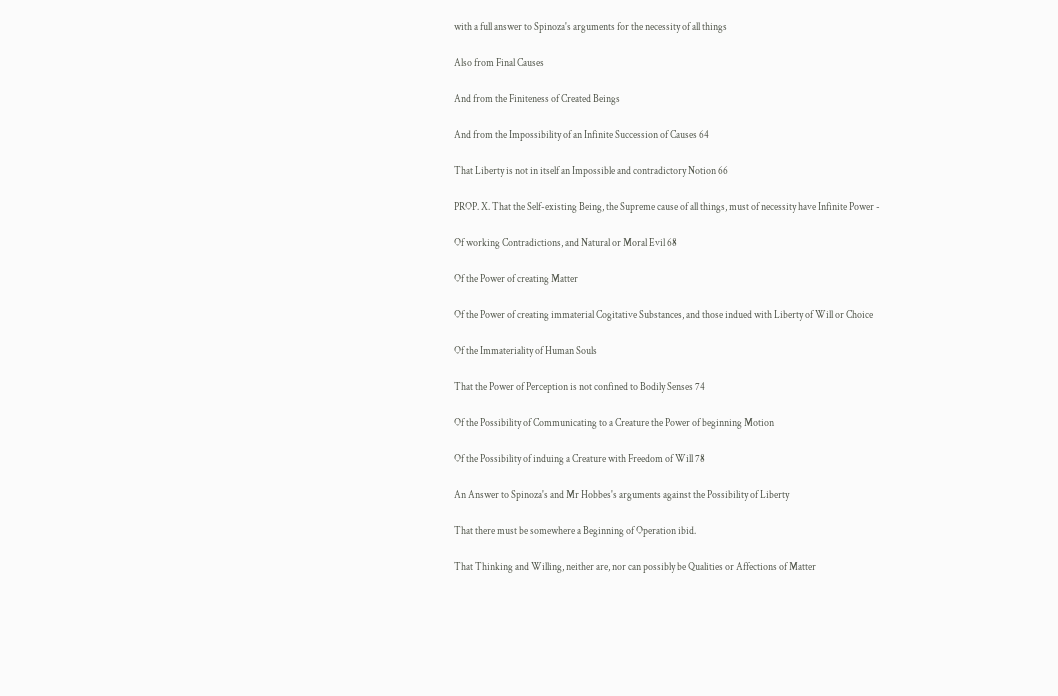with a full answer to Spinoza's arguments for the necessity of all things

Also from Final Causes

And from the Finiteness of Created Beings

And from the Impossibility of an Infinite Succession of Causes 64

That Liberty is not in itself an Impossible and contradictory Notion 66

PROP. X. That the Self-existing Being, the Supreme cause of all things, must of necessity have Infinite Power -

Of working Contradictions, and Natural or Moral Evil 68

Of the Power of creating Matter

Of the Power of creating immaterial Cogitative Substances, and those indued with Liberty of Will or Choice

Of the Immateriality of Human Souls

That the Power of Perception is not confined to Bodily Senses 74

Of the Possibility of Communicating to a Creature the Power of beginning Motion

Of the Possibility of induing a Creature with Freedom of Will 78

An Answer to Spinoza's and Mr Hobbes's arguments against the Possibility of Liberty

That there must be somewhere a Beginning of Operation ibid.

That Thinking and Willing, neither are, nor can possibly be Qualities or Affections of Matter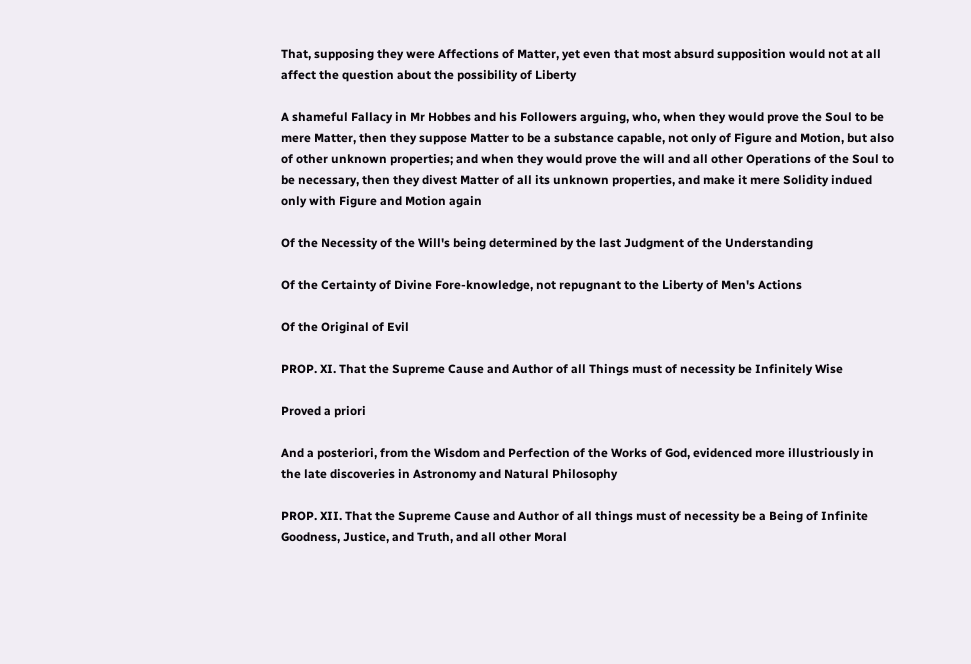That, supposing they were Affections of Matter, yet even that most absurd supposition would not at all affect the question about the possibility of Liberty

A shameful Fallacy in Mr Hobbes and his Followers arguing, who, when they would prove the Soul to be mere Matter, then they suppose Matter to be a substance capable, not only of Figure and Motion, but also of other unknown properties; and when they would prove the will and all other Operations of the Soul to be necessary, then they divest Matter of all its unknown properties, and make it mere Solidity indued only with Figure and Motion again

Of the Necessity of the Will's being determined by the last Judgment of the Understanding

Of the Certainty of Divine Fore-knowledge, not repugnant to the Liberty of Men's Actions

Of the Original of Evil

PROP. XI. That the Supreme Cause and Author of all Things must of necessity be Infinitely Wise

Proved a priori

And a posteriori, from the Wisdom and Perfection of the Works of God, evidenced more illustriously in the late discoveries in Astronomy and Natural Philosophy

PROP. XII. That the Supreme Cause and Author of all things must of necessity be a Being of Infinite Goodness, Justice, and Truth, and all other Moral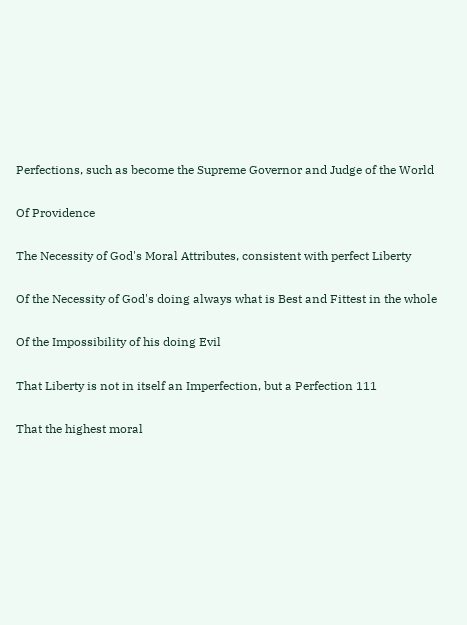Perfections, such as become the Supreme Governor and Judge of the World

Of Providence

The Necessity of God's Moral Attributes, consistent with perfect Liberty

Of the Necessity of God's doing always what is Best and Fittest in the whole

Of the Impossibility of his doing Evil

That Liberty is not in itself an Imperfection, but a Perfection 111

That the highest moral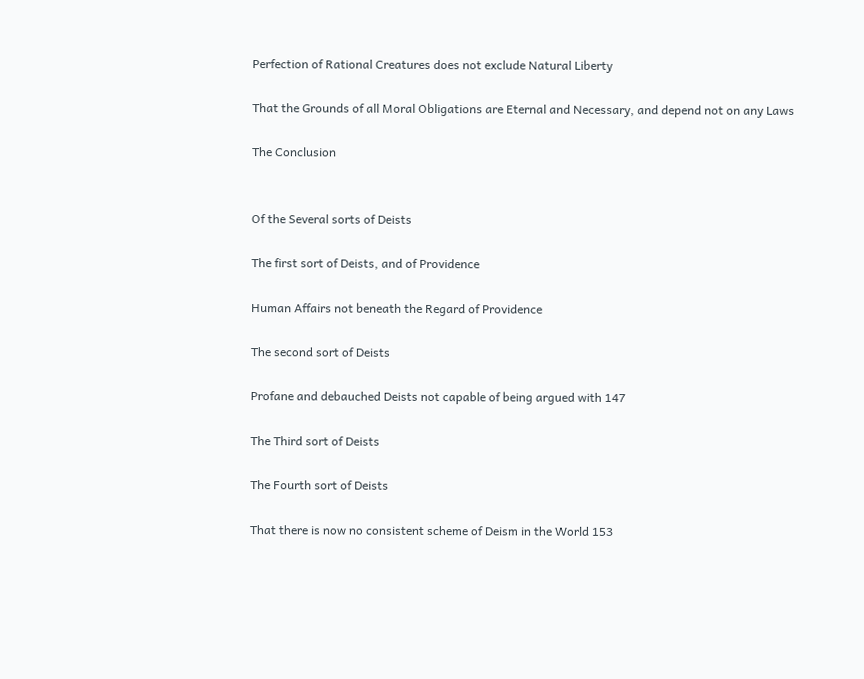Perfection of Rational Creatures does not exclude Natural Liberty

That the Grounds of all Moral Obligations are Eternal and Necessary, and depend not on any Laws

The Conclusion


Of the Several sorts of Deists

The first sort of Deists, and of Providence

Human Affairs not beneath the Regard of Providence

The second sort of Deists

Profane and debauched Deists not capable of being argued with 147

The Third sort of Deists

The Fourth sort of Deists

That there is now no consistent scheme of Deism in the World 153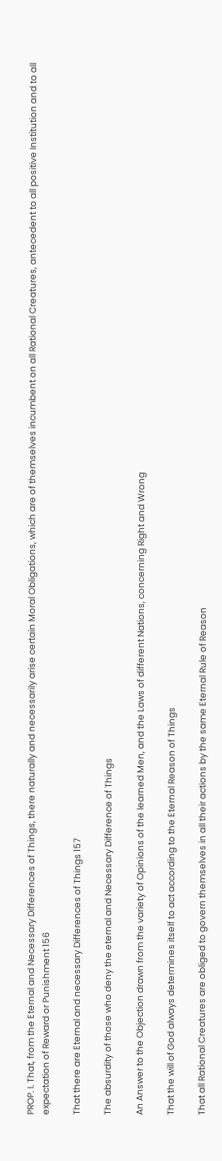PROP. I. That, from the Eternal and Necessary Differences of Things, there naturally and necessarily arise certain Moral Obligations, which are of themselves incumbent on all Rational Creatures, antecedent to all positive Institution and to all expectation of Reward or Punishment 156

That there are Eternal and necessary Differences of Things 157

The absurdity of those who deny the eternal and Necessary Difference of Things

An Answer to the Objection drawn from the variety of Opinions of the learned Men, and the Laws of different Nations, concerning Right and Wrong

That the will of God always determines itself to act according to the Eternal Reason of Things

That all Rational Creatures are obliged to govern themselves in all their actions by the same Eternal Rule of Reason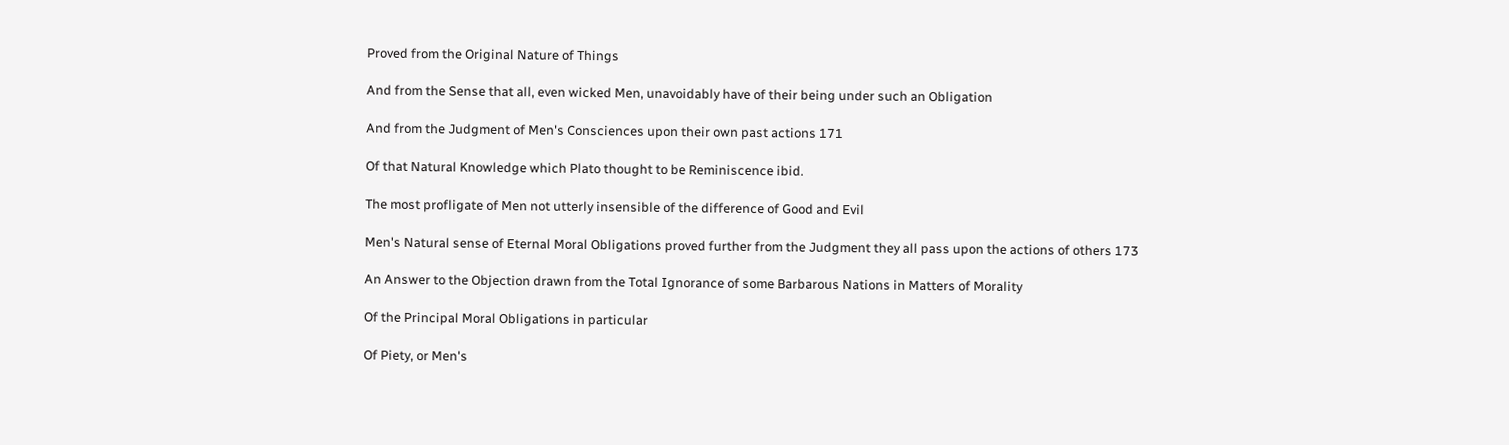Proved from the Original Nature of Things

And from the Sense that all, even wicked Men, unavoidably have of their being under such an Obligation

And from the Judgment of Men's Consciences upon their own past actions 171

Of that Natural Knowledge which Plato thought to be Reminiscence ibid.

The most profligate of Men not utterly insensible of the difference of Good and Evil

Men's Natural sense of Eternal Moral Obligations proved further from the Judgment they all pass upon the actions of others 173

An Answer to the Objection drawn from the Total Ignorance of some Barbarous Nations in Matters of Morality

Of the Principal Moral Obligations in particular

Of Piety, or Men's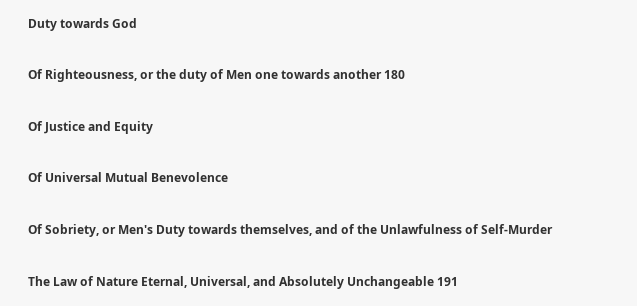Duty towards God

Of Righteousness, or the duty of Men one towards another 180

Of Justice and Equity

Of Universal Mutual Benevolence

Of Sobriety, or Men's Duty towards themselves, and of the Unlawfulness of Self-Murder

The Law of Nature Eternal, Universal, and Absolutely Unchangeable 191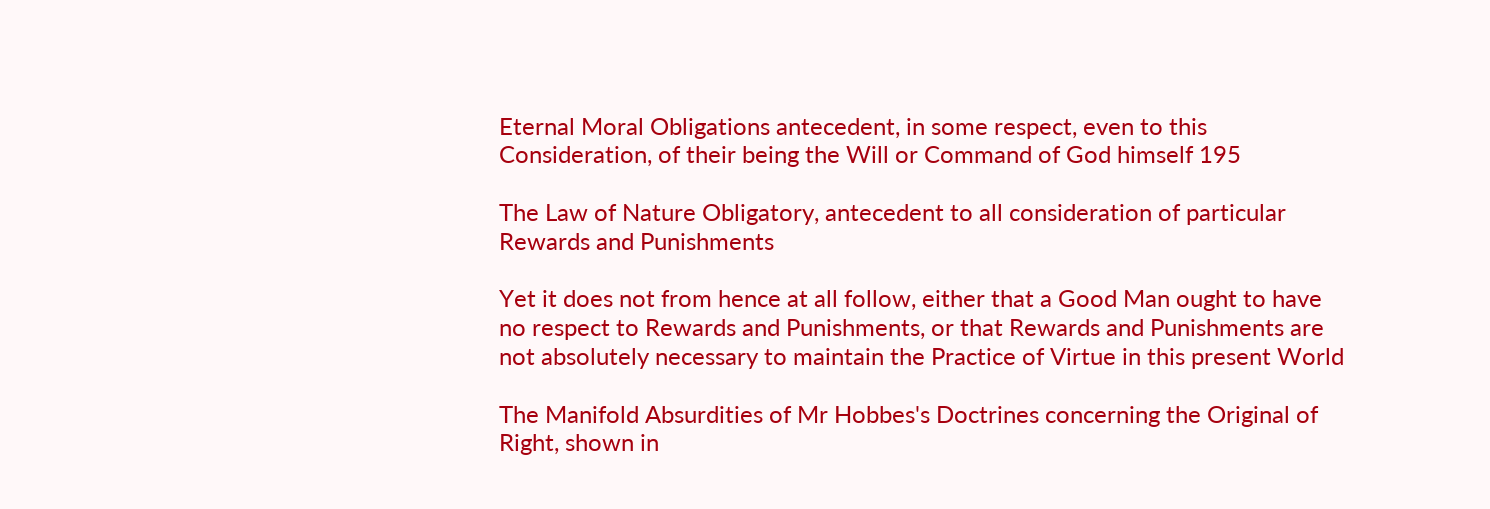Eternal Moral Obligations antecedent, in some respect, even to this Consideration, of their being the Will or Command of God himself 195

The Law of Nature Obligatory, antecedent to all consideration of particular Rewards and Punishments

Yet it does not from hence at all follow, either that a Good Man ought to have no respect to Rewards and Punishments, or that Rewards and Punishments are not absolutely necessary to maintain the Practice of Virtue in this present World

The Manifold Absurdities of Mr Hobbes's Doctrines concerning the Original of Right, shown in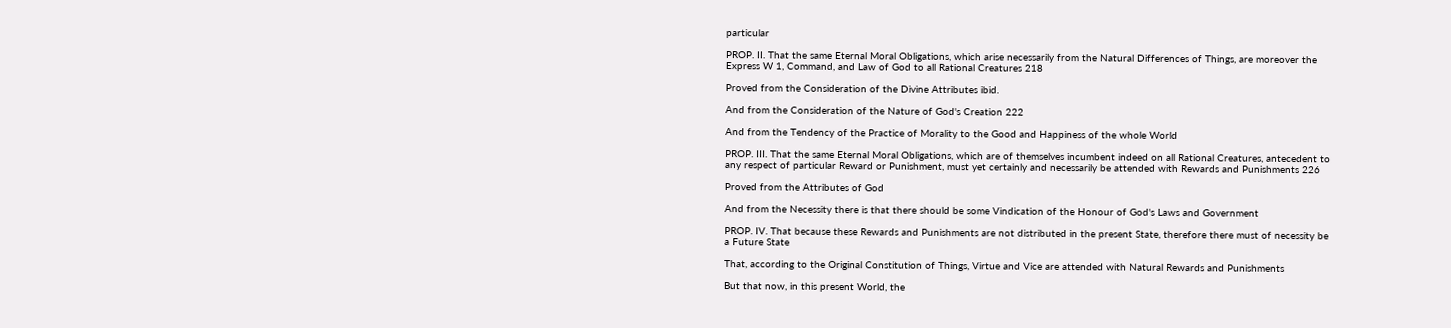particular

PROP. II. That the same Eternal Moral Obligations, which arise necessarily from the Natural Differences of Things, are moreover the Express W 1, Command, and Law of God to all Rational Creatures 218

Proved from the Consideration of the Divine Attributes ibid.

And from the Consideration of the Nature of God's Creation 222

And from the Tendency of the Practice of Morality to the Good and Happiness of the whole World

PROP. III. That the same Eternal Moral Obligations, which are of themselves incumbent indeed on all Rational Creatures, antecedent to any respect of particular Reward or Punishment, must yet certainly and necessarily be attended with Rewards and Punishments 226

Proved from the Attributes of God

And from the Necessity there is that there should be some Vindication of the Honour of God's Laws and Government

PROP. IV. That because these Rewards and Punishments are not distributed in the present State, therefore there must of necessity be a Future State

That, according to the Original Constitution of Things, Virtue and Vice are attended with Natural Rewards and Punishments

But that now, in this present World, the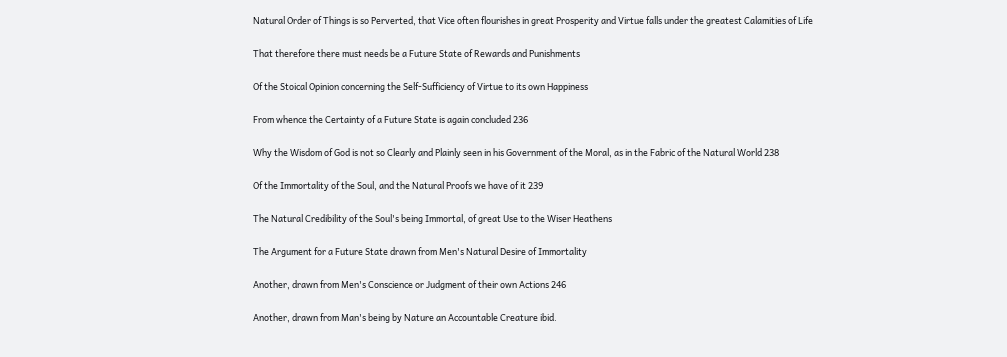Natural Order of Things is so Perverted, that Vice often flourishes in great Prosperity and Virtue falls under the greatest Calamities of Life

That therefore there must needs be a Future State of Rewards and Punishments

Of the Stoical Opinion concerning the Self-Sufficiency of Virtue to its own Happiness

From whence the Certainty of a Future State is again concluded 236

Why the Wisdom of God is not so Clearly and Plainly seen in his Government of the Moral, as in the Fabric of the Natural World 238

Of the Immortality of the Soul, and the Natural Proofs we have of it 239

The Natural Credibility of the Soul's being Immortal, of great Use to the Wiser Heathens

The Argument for a Future State drawn from Men's Natural Desire of Immortality

Another, drawn from Men's Conscience or Judgment of their own Actions 246

Another, drawn from Man's being by Nature an Accountable Creature ibid.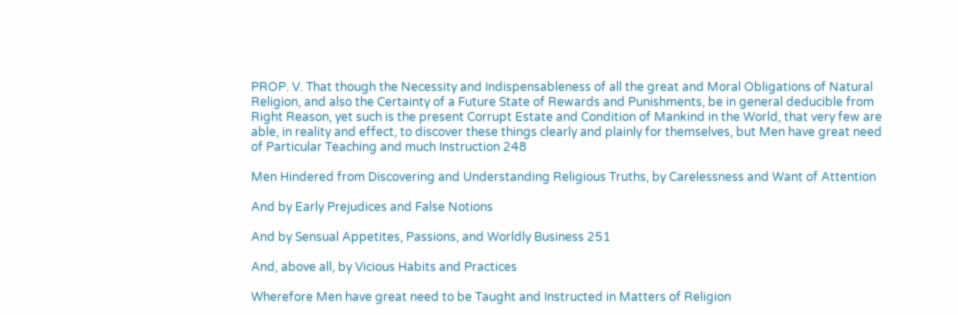PROP. V. That though the Necessity and Indispensableness of all the great and Moral Obligations of Natural Religion, and also the Certainty of a Future State of Rewards and Punishments, be in general deducible from Right Reason, yet such is the present Corrupt Estate and Condition of Mankind in the World, that very few are able, in reality and effect, to discover these things clearly and plainly for themselves, but Men have great need of Particular Teaching and much Instruction 248

Men Hindered from Discovering and Understanding Religious Truths, by Carelessness and Want of Attention

And by Early Prejudices and False Notions

And by Sensual Appetites, Passions, and Worldly Business 251

And, above all, by Vicious Habits and Practices

Wherefore Men have great need to be Taught and Instructed in Matters of Religion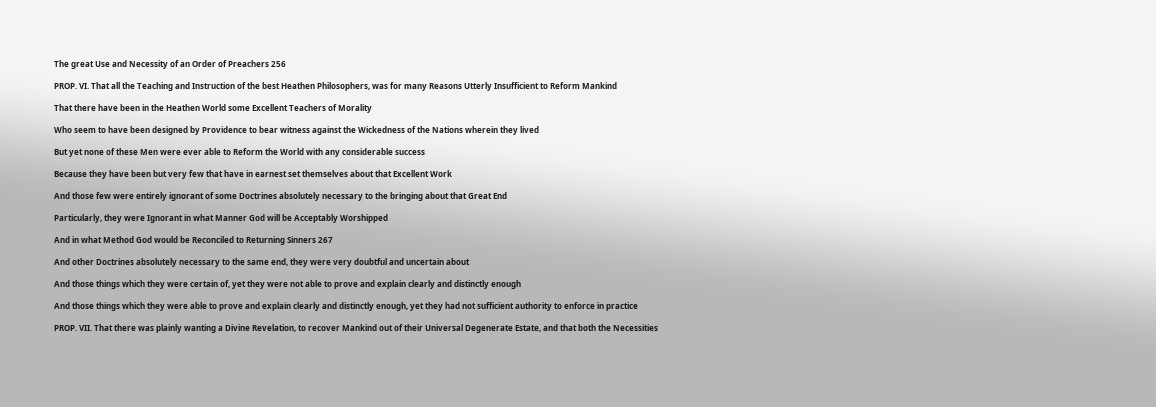The great Use and Necessity of an Order of Preachers 256

PROP. VI. That all the Teaching and Instruction of the best Heathen Philosophers, was for many Reasons Utterly Insufficient to Reform Mankind

That there have been in the Heathen World some Excellent Teachers of Morality

Who seem to have been designed by Providence to bear witness against the Wickedness of the Nations wherein they lived

But yet none of these Men were ever able to Reform the World with any considerable success

Because they have been but very few that have in earnest set themselves about that Excellent Work

And those few were entirely ignorant of some Doctrines absolutely necessary to the bringing about that Great End

Particularly, they were Ignorant in what Manner God will be Acceptably Worshipped

And in what Method God would be Reconciled to Returning Sinners 267

And other Doctrines absolutely necessary to the same end, they were very doubtful and uncertain about

And those things which they were certain of, yet they were not able to prove and explain clearly and distinctly enough

And those things which they were able to prove and explain clearly and distinctly enough, yet they had not sufficient authority to enforce in practice

PROP. VII. That there was plainly wanting a Divine Revelation, to recover Mankind out of their Universal Degenerate Estate, and that both the Necessities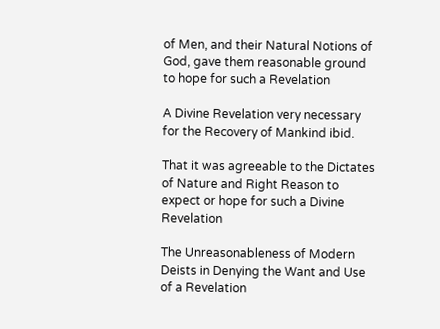of Men, and their Natural Notions of God, gave them reasonable ground to hope for such a Revelation

A Divine Revelation very necessary for the Recovery of Mankind ibid.

That it was agreeable to the Dictates of Nature and Right Reason to expect or hope for such a Divine Revelation

The Unreasonableness of Modern Deists in Denying the Want and Use of a Revelation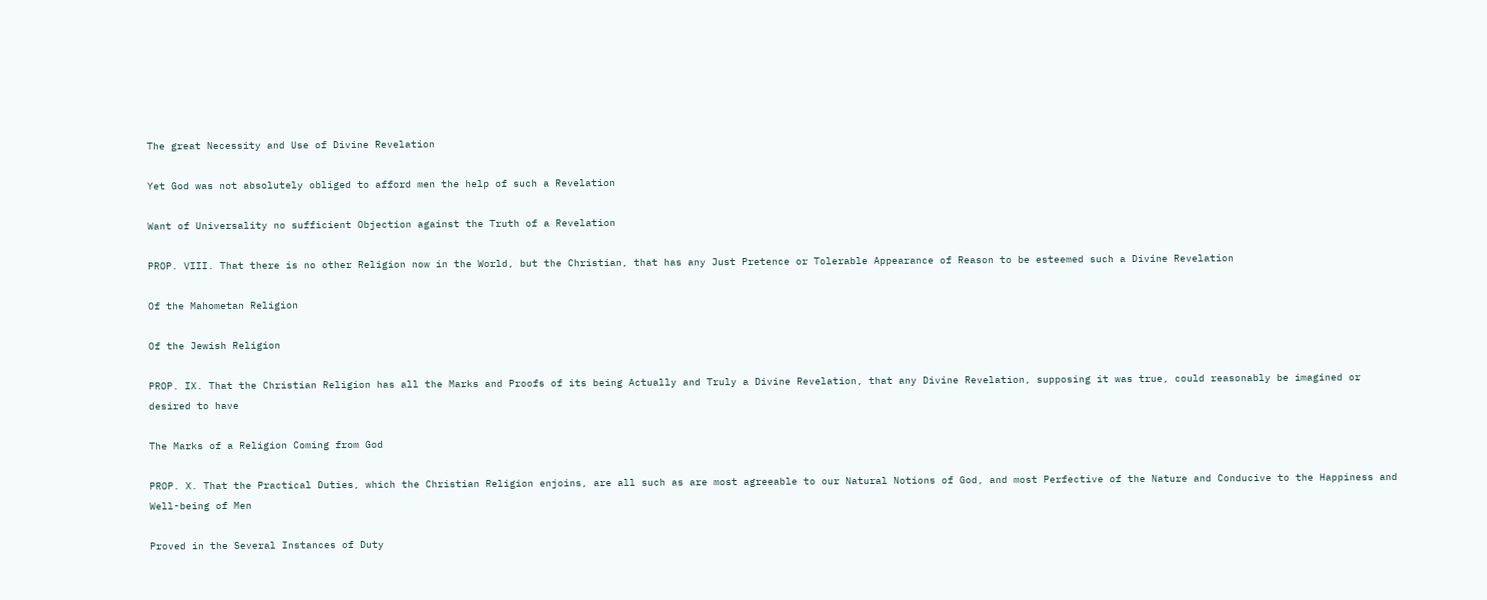The great Necessity and Use of Divine Revelation

Yet God was not absolutely obliged to afford men the help of such a Revelation

Want of Universality no sufficient Objection against the Truth of a Revelation

PROP. VIII. That there is no other Religion now in the World, but the Christian, that has any Just Pretence or Tolerable Appearance of Reason to be esteemed such a Divine Revelation

Of the Mahometan Religion

Of the Jewish Religion

PROP. IX. That the Christian Religion has all the Marks and Proofs of its being Actually and Truly a Divine Revelation, that any Divine Revelation, supposing it was true, could reasonably be imagined or desired to have

The Marks of a Religion Coming from God

PROP. X. That the Practical Duties, which the Christian Religion enjoins, are all such as are most agreeable to our Natural Notions of God, and most Perfective of the Nature and Conducive to the Happiness and Well-being of Men

Proved in the Several Instances of Duty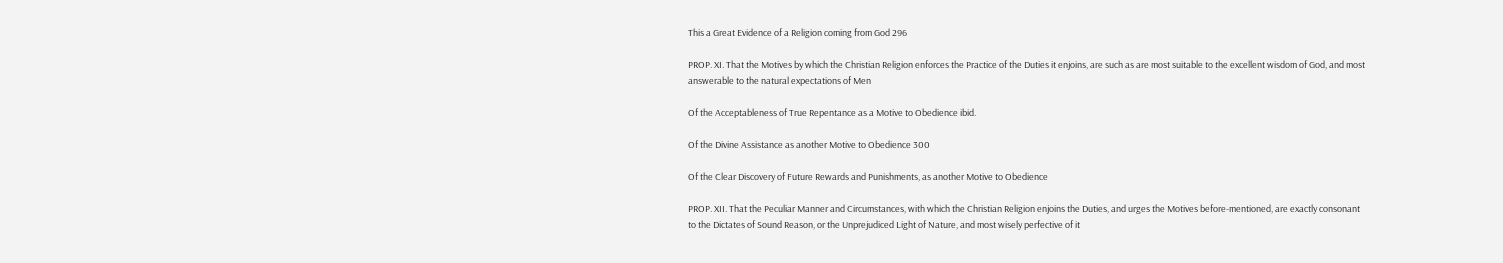This a Great Evidence of a Religion coming from God 296

PROP. XI. That the Motives by which the Christian Religion enforces the Practice of the Duties it enjoins, are such as are most suitable to the excellent wisdom of God, and most answerable to the natural expectations of Men

Of the Acceptableness of True Repentance as a Motive to Obedience ibid.

Of the Divine Assistance as another Motive to Obedience 300

Of the Clear Discovery of Future Rewards and Punishments, as another Motive to Obedience

PROP. XII. That the Peculiar Manner and Circumstances, with which the Christian Religion enjoins the Duties, and urges the Motives before-mentioned, are exactly consonant to the Dictates of Sound Reason, or the Unprejudiced Light of Nature, and most wisely perfective of it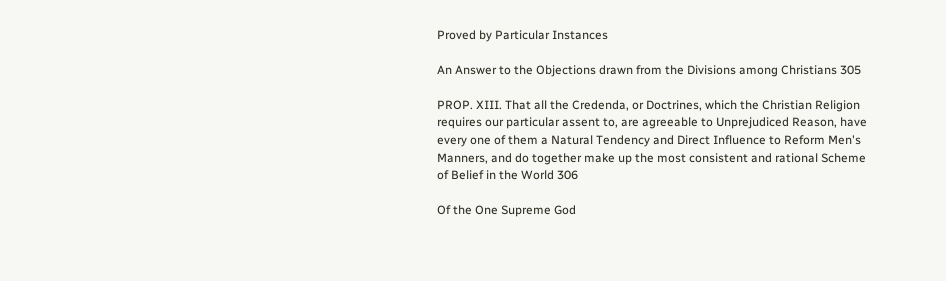Proved by Particular Instances

An Answer to the Objections drawn from the Divisions among Christians 305

PROP. XIII. That all the Credenda, or Doctrines, which the Christian Religion requires our particular assent to, are agreeable to Unprejudiced Reason, have every one of them a Natural Tendency and Direct Influence to Reform Men's Manners, and do together make up the most consistent and rational Scheme of Belief in the World 306

Of the One Supreme God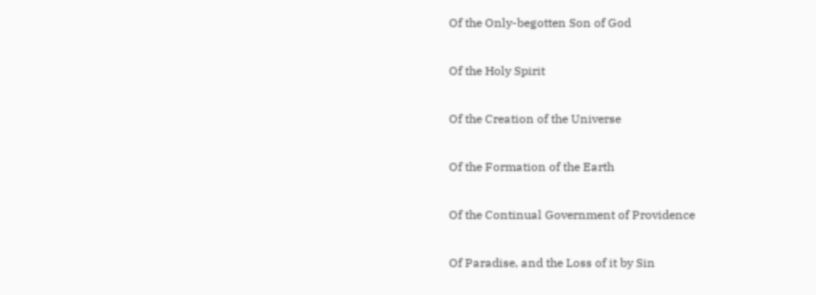Of the Only-begotten Son of God

Of the Holy Spirit

Of the Creation of the Universe

Of the Formation of the Earth

Of the Continual Government of Providence

Of Paradise, and the Loss of it by Sin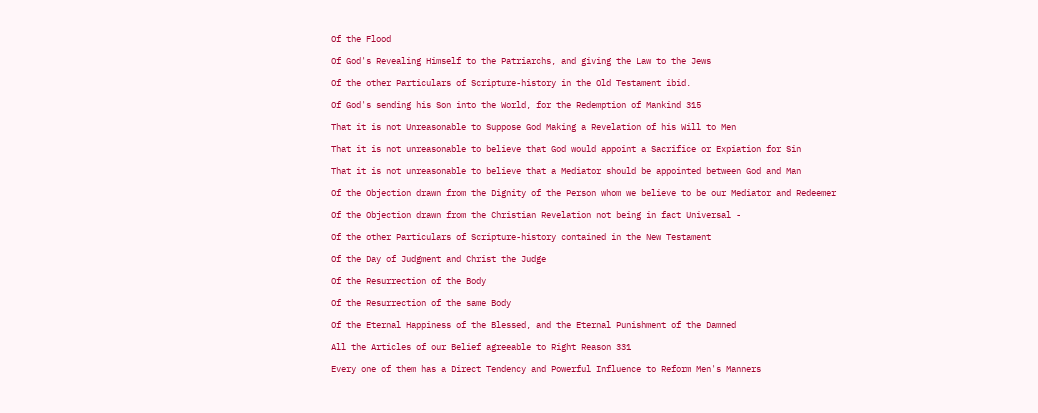Of the Flood

Of God's Revealing Himself to the Patriarchs, and giving the Law to the Jews

Of the other Particulars of Scripture-history in the Old Testament ibid.

Of God's sending his Son into the World, for the Redemption of Mankind 315

That it is not Unreasonable to Suppose God Making a Revelation of his Will to Men

That it is not unreasonable to believe that God would appoint a Sacrifice or Expiation for Sin

That it is not unreasonable to believe that a Mediator should be appointed between God and Man

Of the Objection drawn from the Dignity of the Person whom we believe to be our Mediator and Redeemer

Of the Objection drawn from the Christian Revelation not being in fact Universal -

Of the other Particulars of Scripture-history contained in the New Testament

Of the Day of Judgment and Christ the Judge

Of the Resurrection of the Body

Of the Resurrection of the same Body

Of the Eternal Happiness of the Blessed, and the Eternal Punishment of the Damned

All the Articles of our Belief agreeable to Right Reason 331

Every one of them has a Direct Tendency and Powerful Influence to Reform Men's Manners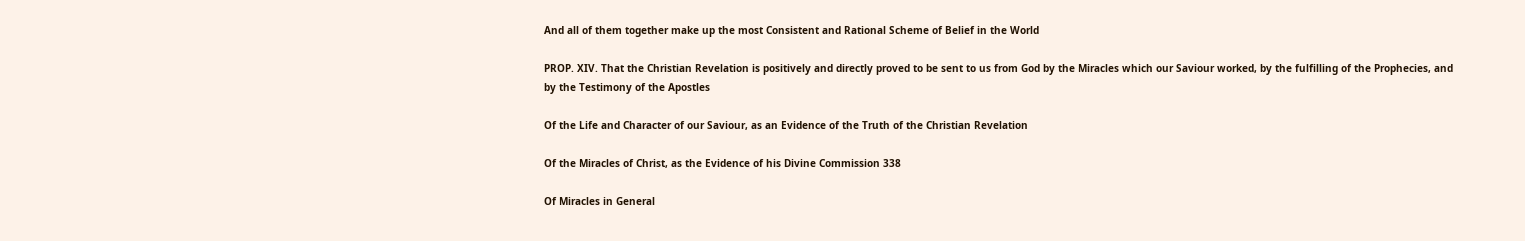And all of them together make up the most Consistent and Rational Scheme of Belief in the World

PROP. XIV. That the Christian Revelation is positively and directly proved to be sent to us from God by the Miracles which our Saviour worked, by the fulfilling of the Prophecies, and by the Testimony of the Apostles

Of the Life and Character of our Saviour, as an Evidence of the Truth of the Christian Revelation

Of the Miracles of Christ, as the Evidence of his Divine Commission 338

Of Miracles in General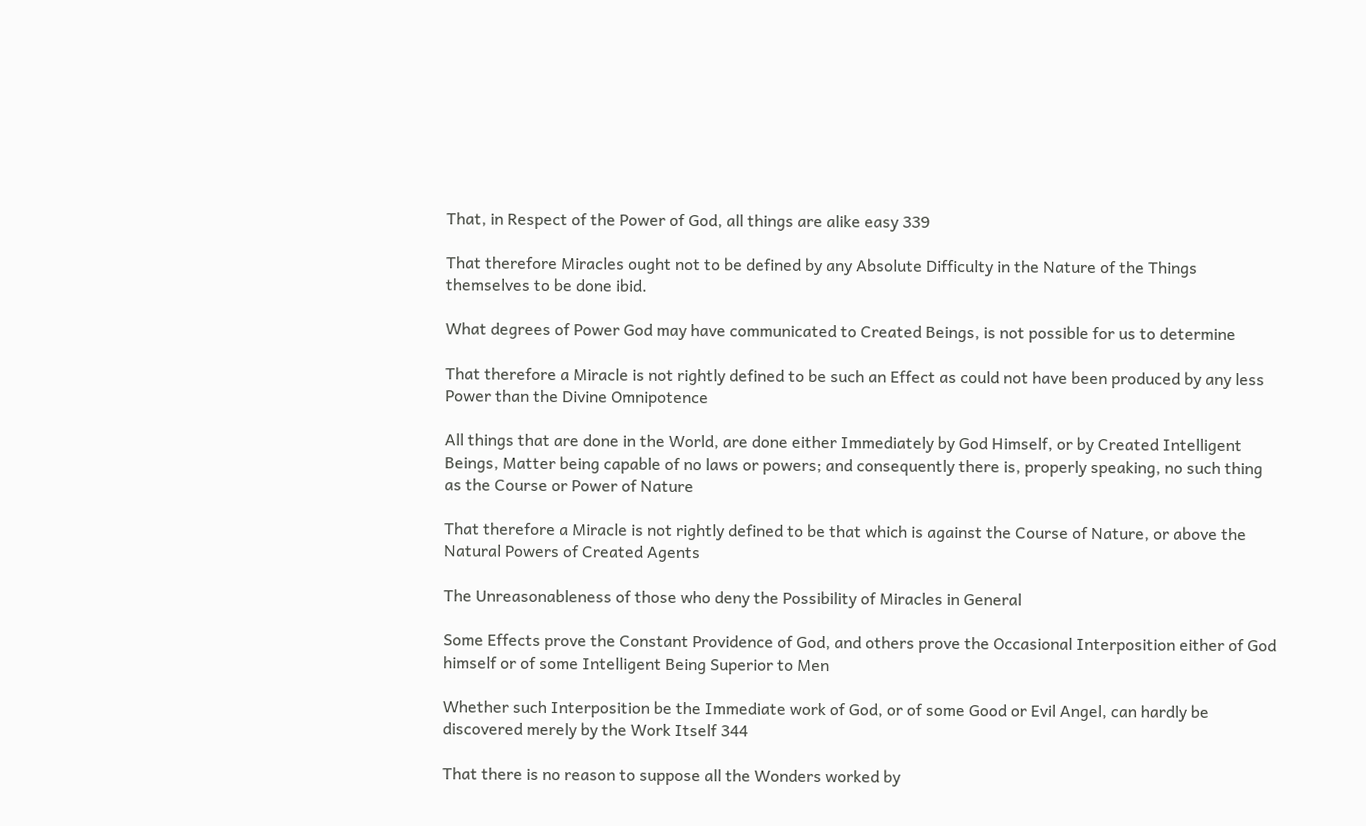That, in Respect of the Power of God, all things are alike easy 339

That therefore Miracles ought not to be defined by any Absolute Difficulty in the Nature of the Things themselves to be done ibid.

What degrees of Power God may have communicated to Created Beings, is not possible for us to determine

That therefore a Miracle is not rightly defined to be such an Effect as could not have been produced by any less Power than the Divine Omnipotence

All things that are done in the World, are done either Immediately by God Himself, or by Created Intelligent Beings, Matter being capable of no laws or powers; and consequently there is, properly speaking, no such thing as the Course or Power of Nature

That therefore a Miracle is not rightly defined to be that which is against the Course of Nature, or above the Natural Powers of Created Agents

The Unreasonableness of those who deny the Possibility of Miracles in General

Some Effects prove the Constant Providence of God, and others prove the Occasional Interposition either of God himself or of some Intelligent Being Superior to Men

Whether such Interposition be the Immediate work of God, or of some Good or Evil Angel, can hardly be discovered merely by the Work Itself 344

That there is no reason to suppose all the Wonders worked by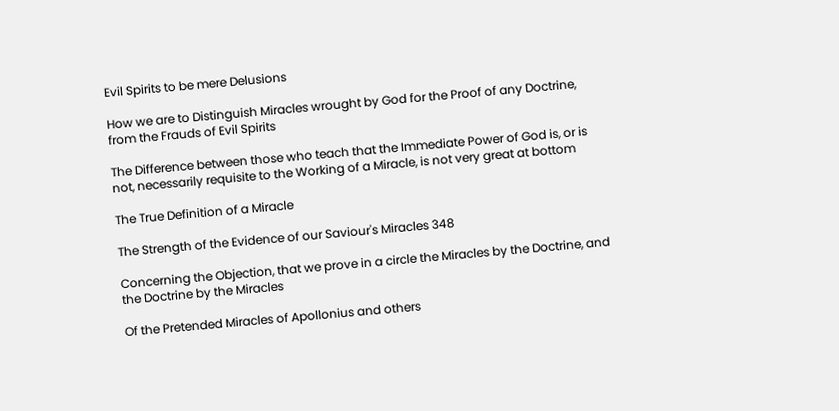Evil Spirits to be mere Delusions

How we are to Distinguish Miracles wrought by God for the Proof of any Doctrine, from the Frauds of Evil Spirits

The Difference between those who teach that the Immediate Power of God is, or is not, necessarily requisite to the Working of a Miracle, is not very great at bottom

The True Definition of a Miracle

The Strength of the Evidence of our Saviour's Miracles 348

Concerning the Objection, that we prove in a circle the Miracles by the Doctrine, and the Doctrine by the Miracles

Of the Pretended Miracles of Apollonius and others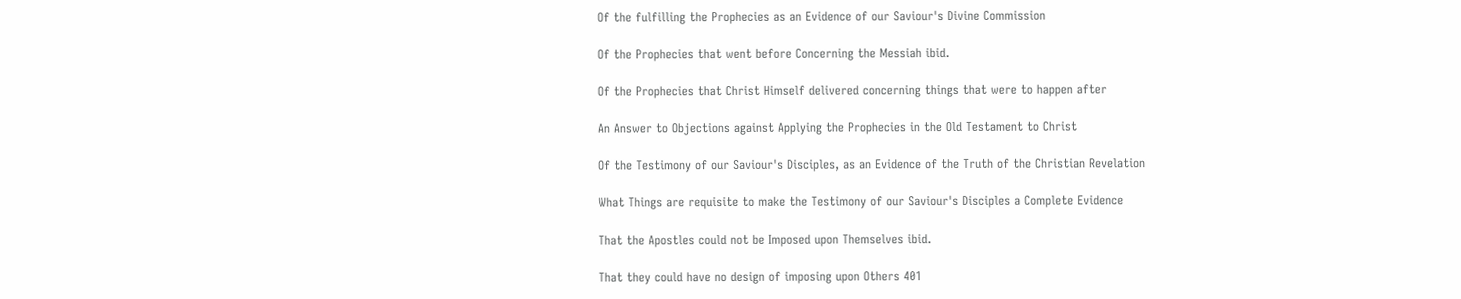Of the fulfilling the Prophecies as an Evidence of our Saviour's Divine Commission

Of the Prophecies that went before Concerning the Messiah ibid.

Of the Prophecies that Christ Himself delivered concerning things that were to happen after

An Answer to Objections against Applying the Prophecies in the Old Testament to Christ

Of the Testimony of our Saviour's Disciples, as an Evidence of the Truth of the Christian Revelation

What Things are requisite to make the Testimony of our Saviour's Disciples a Complete Evidence

That the Apostles could not be Imposed upon Themselves ibid.

That they could have no design of imposing upon Others 401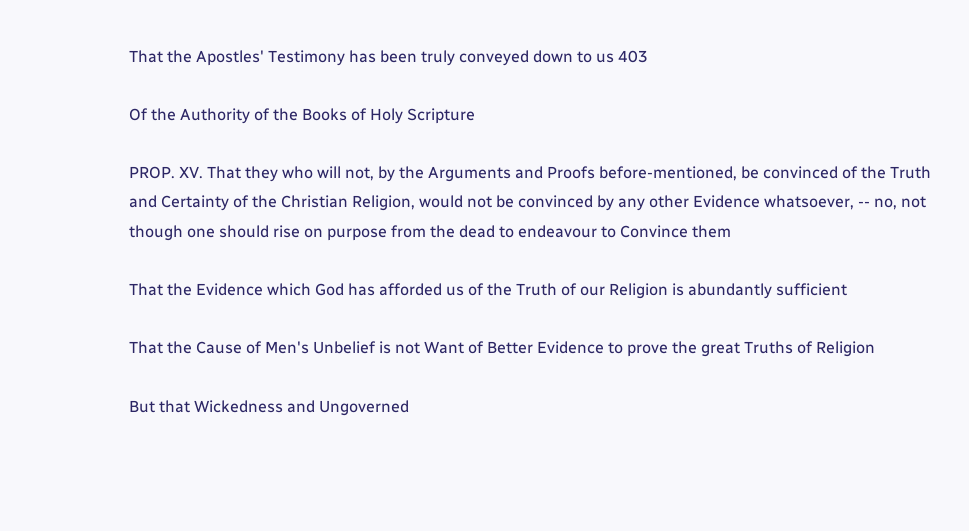That the Apostles' Testimony has been truly conveyed down to us 403

Of the Authority of the Books of Holy Scripture

PROP. XV. That they who will not, by the Arguments and Proofs before-mentioned, be convinced of the Truth and Certainty of the Christian Religion, would not be convinced by any other Evidence whatsoever, -- no, not though one should rise on purpose from the dead to endeavour to Convince them

That the Evidence which God has afforded us of the Truth of our Religion is abundantly sufficient

That the Cause of Men's Unbelief is not Want of Better Evidence to prove the great Truths of Religion

But that Wickedness and Ungoverned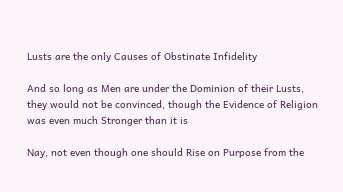Lusts are the only Causes of Obstinate Infidelity

And so long as Men are under the Dominion of their Lusts, they would not be convinced, though the Evidence of Religion was even much Stronger than it is

Nay, not even though one should Rise on Purpose from the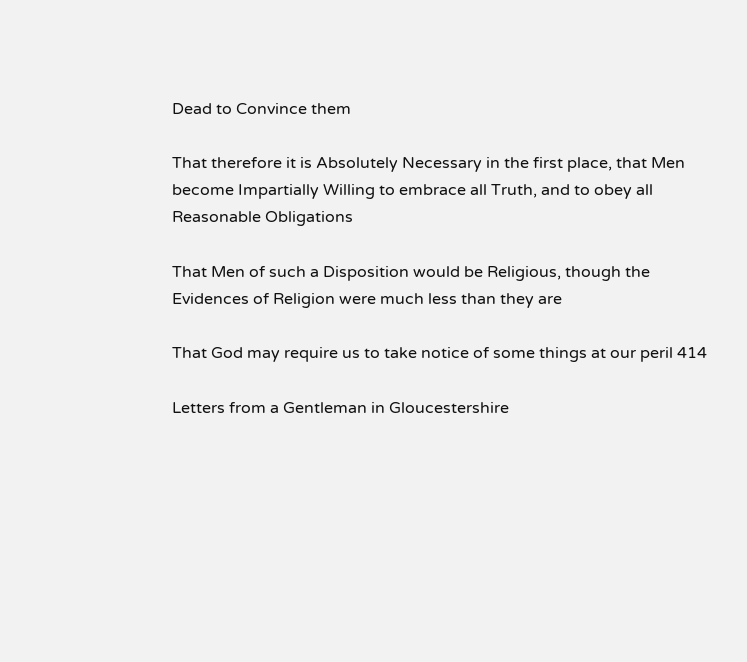Dead to Convince them

That therefore it is Absolutely Necessary in the first place, that Men become Impartially Willing to embrace all Truth, and to obey all Reasonable Obligations

That Men of such a Disposition would be Religious, though the Evidences of Religion were much less than they are

That God may require us to take notice of some things at our peril 414

Letters from a Gentleman in Gloucestershire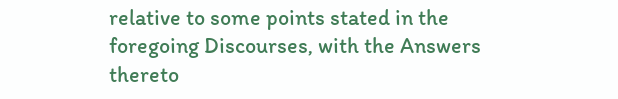relative to some points stated in the foregoing Discourses, with the Answers thereto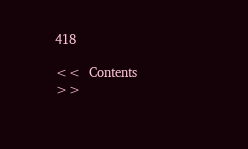418

<<  Contents  >>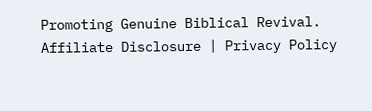Promoting Genuine Biblical Revival.
Affiliate Disclosure | Privacy Policy